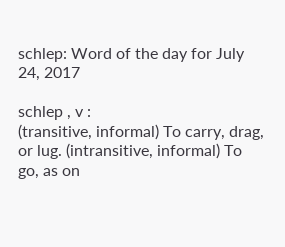schlep: Word of the day for July 24, 2017

schlep , v :
(transitive, informal) To carry, drag, or lug. (intransitive, informal) To go, as on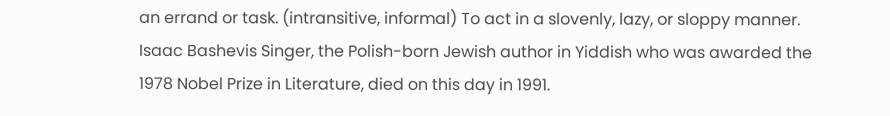an errand or task. (intransitive, informal) To act in a slovenly, lazy, or sloppy manner. Isaac Bashevis Singer, the Polish-born Jewish author in Yiddish who was awarded the 1978 Nobel Prize in Literature, died on this day in 1991.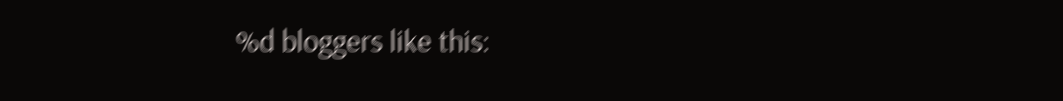%d bloggers like this: